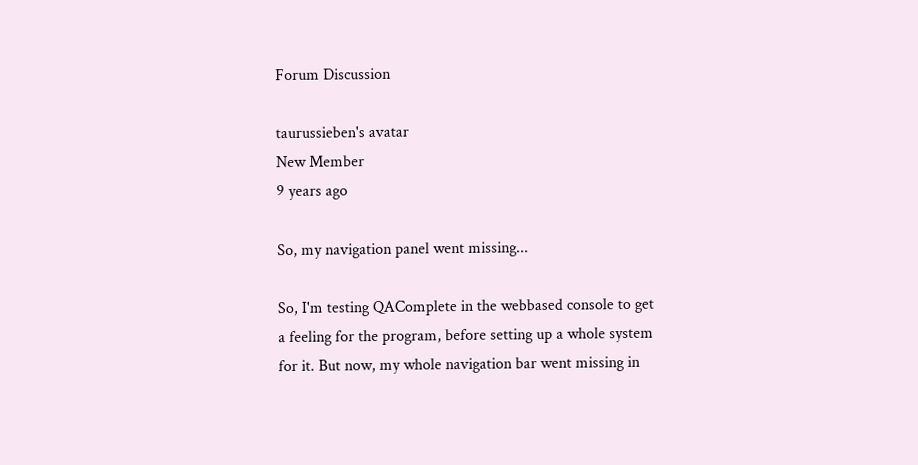Forum Discussion

taurussieben's avatar
New Member
9 years ago

So, my navigation panel went missing...

So, I'm testing QAComplete in the webbased console to get a feeling for the program, before setting up a whole system for it. But now, my whole navigation bar went missing in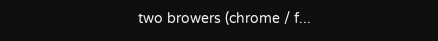two browers (chrome / f...